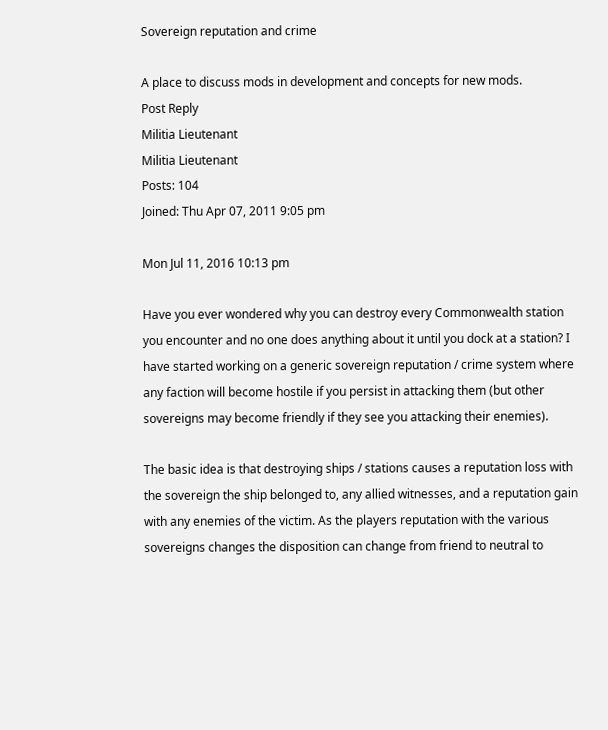Sovereign reputation and crime

A place to discuss mods in development and concepts for new mods.
Post Reply
Militia Lieutenant
Militia Lieutenant
Posts: 104
Joined: Thu Apr 07, 2011 9:05 pm

Mon Jul 11, 2016 10:13 pm

Have you ever wondered why you can destroy every Commonwealth station you encounter and no one does anything about it until you dock at a station? I have started working on a generic sovereign reputation / crime system where any faction will become hostile if you persist in attacking them (but other sovereigns may become friendly if they see you attacking their enemies).

The basic idea is that destroying ships / stations causes a reputation loss with the sovereign the ship belonged to, any allied witnesses, and a reputation gain with any enemies of the victim. As the players reputation with the various sovereigns changes the disposition can change from friend to neutral to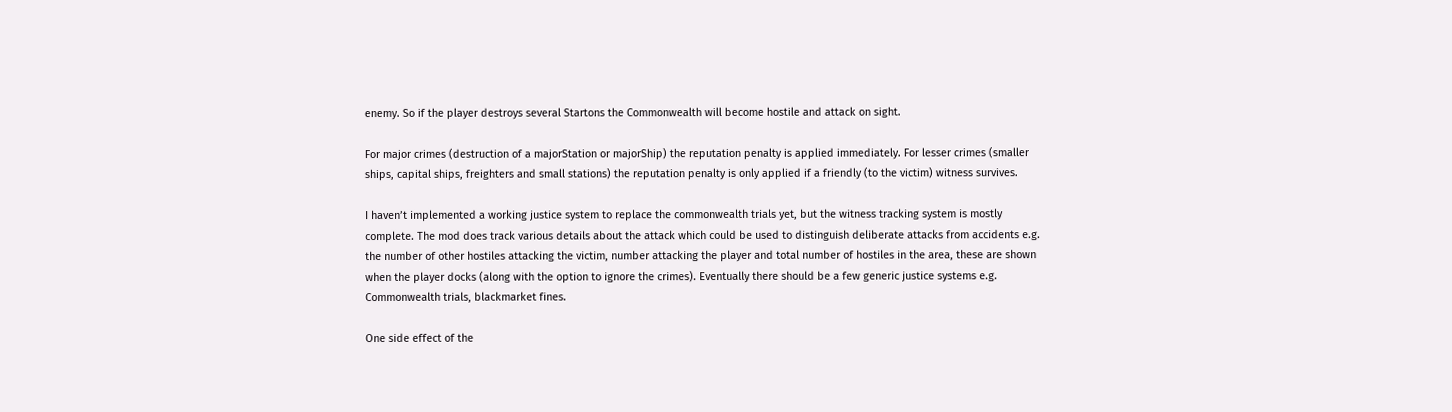enemy. So if the player destroys several Startons the Commonwealth will become hostile and attack on sight.

For major crimes (destruction of a majorStation or majorShip) the reputation penalty is applied immediately. For lesser crimes (smaller ships, capital ships, freighters and small stations) the reputation penalty is only applied if a friendly (to the victim) witness survives.

I haven’t implemented a working justice system to replace the commonwealth trials yet, but the witness tracking system is mostly complete. The mod does track various details about the attack which could be used to distinguish deliberate attacks from accidents e.g. the number of other hostiles attacking the victim, number attacking the player and total number of hostiles in the area, these are shown when the player docks (along with the option to ignore the crimes). Eventually there should be a few generic justice systems e.g. Commonwealth trials, blackmarket fines.

One side effect of the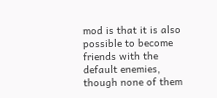mod is that it is also possible to become friends with the default enemies, though none of them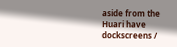aside from the Huari have dockscreens /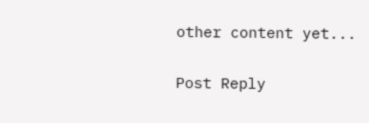other content yet...

Post Reply